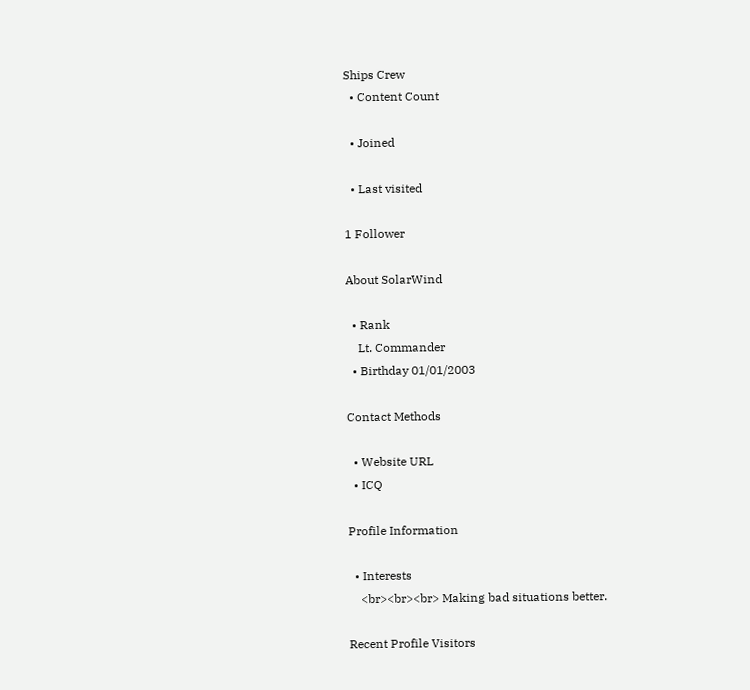Ships Crew
  • Content Count

  • Joined

  • Last visited

1 Follower

About SolarWind

  • Rank
    Lt. Commander
  • Birthday 01/01/2003

Contact Methods

  • Website URL
  • ICQ

Profile Information

  • Interests
    <br><br><br> Making bad situations better.

Recent Profile Visitors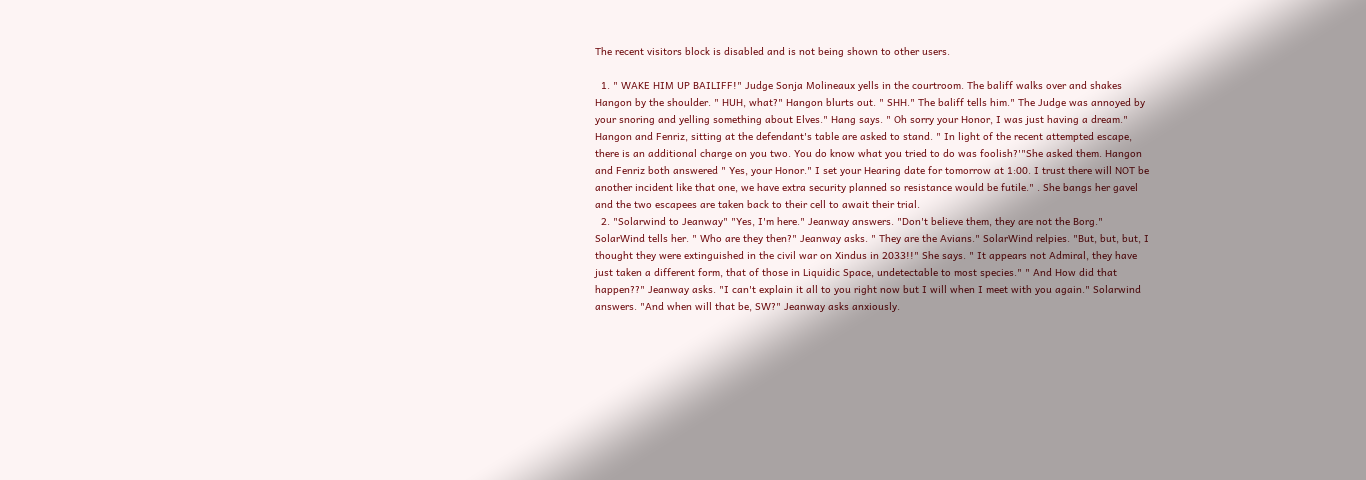The recent visitors block is disabled and is not being shown to other users.

  1. " WAKE HIM UP BAILIFF!" Judge Sonja Molineaux yells in the courtroom. The baliff walks over and shakes Hangon by the shoulder. " HUH, what?" Hangon blurts out. " SHH." The baliff tells him." The Judge was annoyed by your snoring and yelling something about Elves." Hang says. " Oh sorry your Honor, I was just having a dream." Hangon and Fenriz, sitting at the defendant's table are asked to stand. " In light of the recent attempted escape, there is an additional charge on you two. You do know what you tried to do was foolish?'"She asked them. Hangon and Fenriz both answered " Yes, your Honor." I set your Hearing date for tomorrow at 1:00. I trust there will NOT be another incident like that one, we have extra security planned so resistance would be futile." . She bangs her gavel and the two escapees are taken back to their cell to await their trial.
  2. "Solarwind to Jeanway" "Yes, I'm here." Jeanway answers. "Don't believe them, they are not the Borg." SolarWind tells her. " Who are they then?" Jeanway asks. " They are the Avians." SolarWind relpies. "But, but, but, I thought they were extinguished in the civil war on Xindus in 2033!!" She says. " It appears not Admiral, they have just taken a different form, that of those in Liquidic Space, undetectable to most species." " And How did that happen??" Jeanway asks. "I can't explain it all to you right now but I will when I meet with you again." Solarwind answers. "And when will that be, SW?" Jeanway asks anxiously.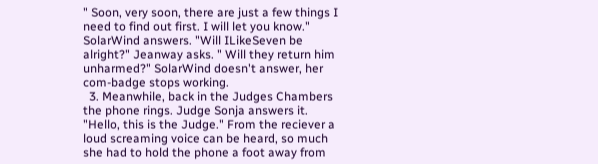" Soon, very soon, there are just a few things I need to find out first. I will let you know." SolarWind answers. "Will ILikeSeven be alright?" Jeanway asks. " Will they return him unharmed?" SolarWind doesn't answer, her com-badge stops working.
  3. Meanwhile, back in the Judges Chambers the phone rings. Judge Sonja answers it. "Hello, this is the Judge." From the reciever a loud screaming voice can be heard, so much she had to hold the phone a foot away from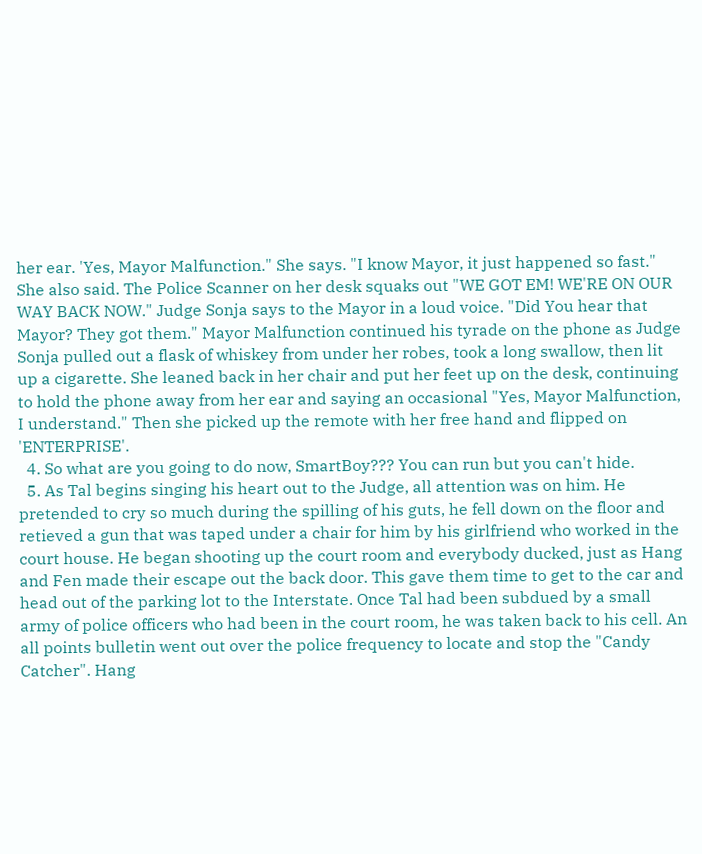her ear. 'Yes, Mayor Malfunction." She says. "I know Mayor, it just happened so fast." She also said. The Police Scanner on her desk squaks out "WE GOT EM! WE'RE ON OUR WAY BACK NOW." Judge Sonja says to the Mayor in a loud voice. "Did You hear that Mayor? They got them." Mayor Malfunction continued his tyrade on the phone as Judge Sonja pulled out a flask of whiskey from under her robes, took a long swallow, then lit up a cigarette. She leaned back in her chair and put her feet up on the desk, continuing to hold the phone away from her ear and saying an occasional "Yes, Mayor Malfunction, I understand." Then she picked up the remote with her free hand and flipped on 'ENTERPRISE'.
  4. So what are you going to do now, SmartBoy??? You can run but you can't hide.
  5. As Tal begins singing his heart out to the Judge, all attention was on him. He pretended to cry so much during the spilling of his guts, he fell down on the floor and retieved a gun that was taped under a chair for him by his girlfriend who worked in the court house. He began shooting up the court room and everybody ducked, just as Hang and Fen made their escape out the back door. This gave them time to get to the car and head out of the parking lot to the Interstate. Once Tal had been subdued by a small army of police officers who had been in the court room, he was taken back to his cell. An all points bulletin went out over the police frequency to locate and stop the "Candy Catcher". Hang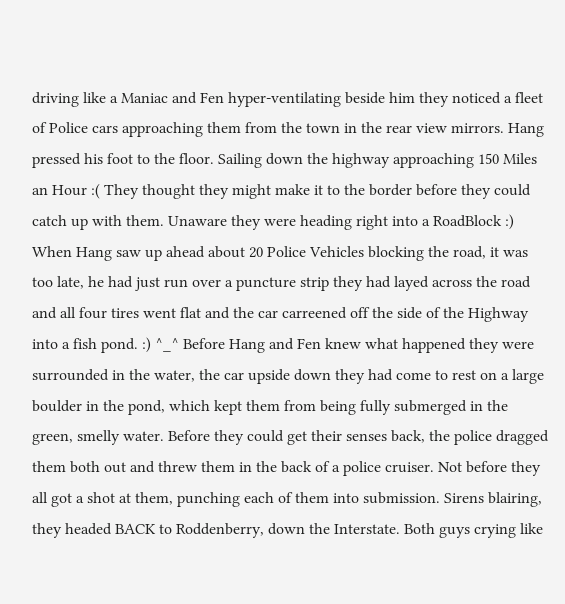driving like a Maniac and Fen hyper-ventilating beside him they noticed a fleet of Police cars approaching them from the town in the rear view mirrors. Hang pressed his foot to the floor. Sailing down the highway approaching 150 Miles an Hour :( They thought they might make it to the border before they could catch up with them. Unaware they were heading right into a RoadBlock :) When Hang saw up ahead about 20 Police Vehicles blocking the road, it was too late, he had just run over a puncture strip they had layed across the road and all four tires went flat and the car carreened off the side of the Highway into a fish pond. :) ^_^ Before Hang and Fen knew what happened they were surrounded in the water, the car upside down they had come to rest on a large boulder in the pond, which kept them from being fully submerged in the green, smelly water. Before they could get their senses back, the police dragged them both out and threw them in the back of a police cruiser. Not before they all got a shot at them, punching each of them into submission. Sirens blairing, they headed BACK to Roddenberry, down the Interstate. Both guys crying like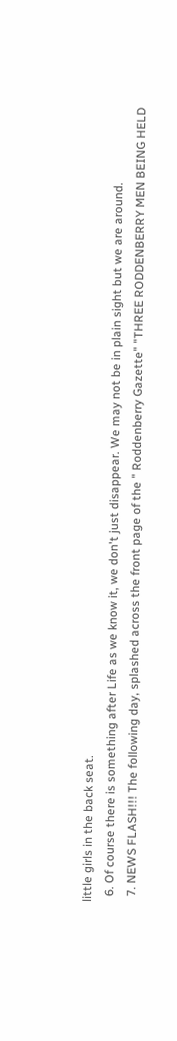little girls in the back seat.
  6. Of course there is something after Life as we know it, we don't just disappear. We may not be in plain sight but we are around.
  7. NEWS FLASH!!! The following day, splashed across the front page of the " Roddenberry Gazette" "THREE RODDENBERRY MEN BEING HELD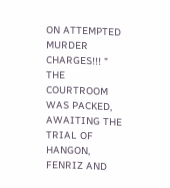ON ATTEMPTED MURDER CHARGES!!! " THE COURTROOM WAS PACKED, AWAITING THE TRIAL OF HANGON, FENRIZ AND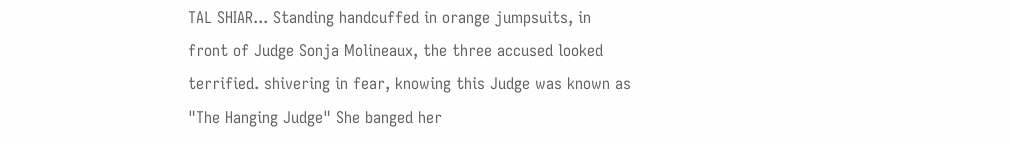TAL SHIAR... Standing handcuffed in orange jumpsuits, in front of Judge Sonja Molineaux, the three accused looked terrified. shivering in fear, knowing this Judge was known as "The Hanging Judge" She banged her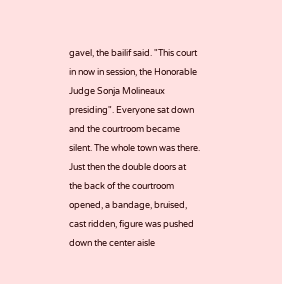gavel, the bailif said. "This court in now in session, the Honorable Judge Sonja Molineaux presiding". Everyone sat down and the courtroom became silent. The whole town was there. Just then the double doors at the back of the courtroom opened, a bandage, bruised, cast ridden, figure was pushed down the center aisle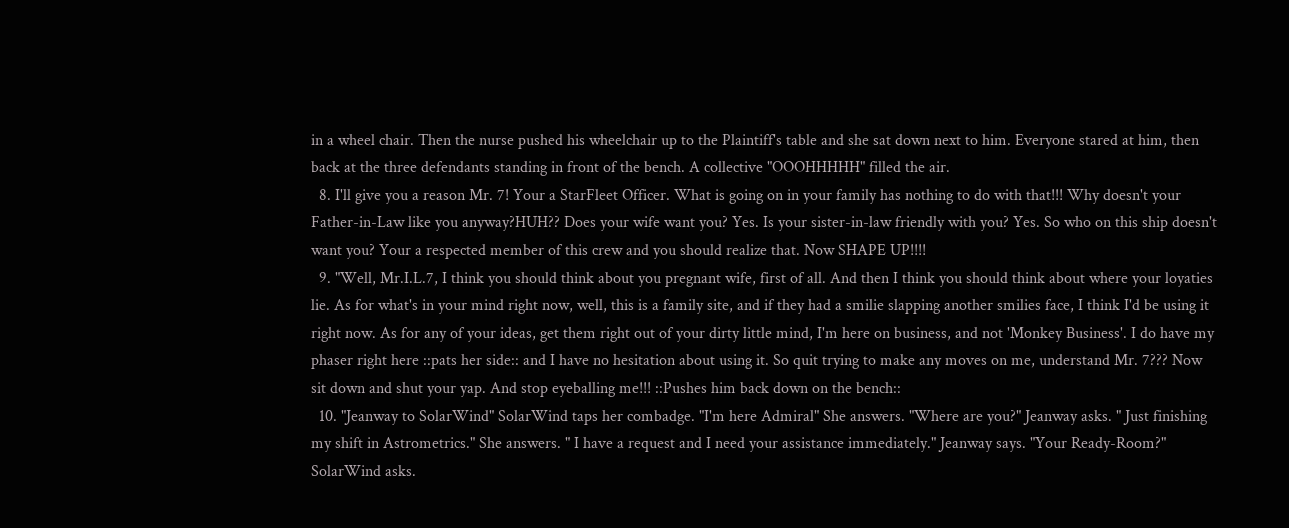in a wheel chair. Then the nurse pushed his wheelchair up to the Plaintiff's table and she sat down next to him. Everyone stared at him, then back at the three defendants standing in front of the bench. A collective "OOOHHHHH" filled the air.
  8. I'll give you a reason Mr. 7! Your a StarFleet Officer. What is going on in your family has nothing to do with that!!! Why doesn't your Father-in-Law like you anyway?HUH?? Does your wife want you? Yes. Is your sister-in-law friendly with you? Yes. So who on this ship doesn't want you? Your a respected member of this crew and you should realize that. Now SHAPE UP!!!!
  9. "Well, Mr.I.L.7, I think you should think about you pregnant wife, first of all. And then I think you should think about where your loyaties lie. As for what's in your mind right now, well, this is a family site, and if they had a smilie slapping another smilies face, I think I'd be using it right now. As for any of your ideas, get them right out of your dirty little mind, I'm here on business, and not 'Monkey Business'. I do have my phaser right here ::pats her side:: and I have no hesitation about using it. So quit trying to make any moves on me, understand Mr. 7??? Now sit down and shut your yap. And stop eyeballing me!!! ::Pushes him back down on the bench::
  10. "Jeanway to SolarWind" SolarWind taps her combadge. "I'm here Admiral" She answers. "Where are you?" Jeanway asks. " Just finishing my shift in Astrometrics." She answers. " I have a request and I need your assistance immediately." Jeanway says. "Your Ready-Room?" SolarWind asks.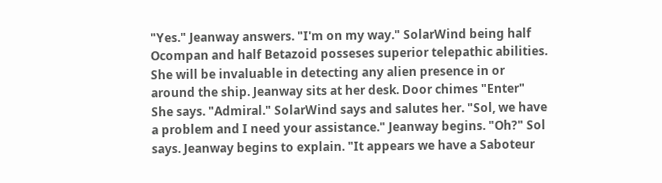"Yes." Jeanway answers. "I'm on my way." SolarWind being half Ocompan and half Betazoid posseses superior telepathic abilities. She will be invaluable in detecting any alien presence in or around the ship. Jeanway sits at her desk. Door chimes "Enter" She says. "Admiral." SolarWind says and salutes her. "Sol, we have a problem and I need your assistance." Jeanway begins. "Oh?" Sol says. Jeanway begins to explain. "It appears we have a Saboteur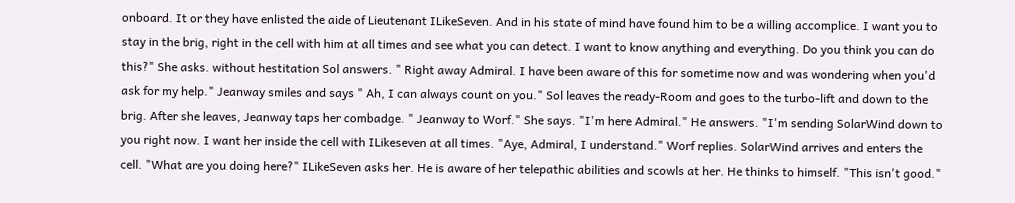onboard. It or they have enlisted the aide of Lieutenant ILikeSeven. And in his state of mind have found him to be a willing accomplice. I want you to stay in the brig, right in the cell with him at all times and see what you can detect. I want to know anything and everything. Do you think you can do this?" She asks. without hestitation Sol answers. " Right away Admiral. I have been aware of this for sometime now and was wondering when you'd ask for my help." Jeanway smiles and says " Ah, I can always count on you." Sol leaves the ready-Room and goes to the turbo-lift and down to the brig. After she leaves, Jeanway taps her combadge. " Jeanway to Worf." She says. "I'm here Admiral." He answers. "I'm sending SolarWind down to you right now. I want her inside the cell with ILikeseven at all times. "Aye, Admiral, I understand." Worf replies. SolarWind arrives and enters the cell. "What are you doing here?" ILikeSeven asks her. He is aware of her telepathic abilities and scowls at her. He thinks to himself. "This isn't good."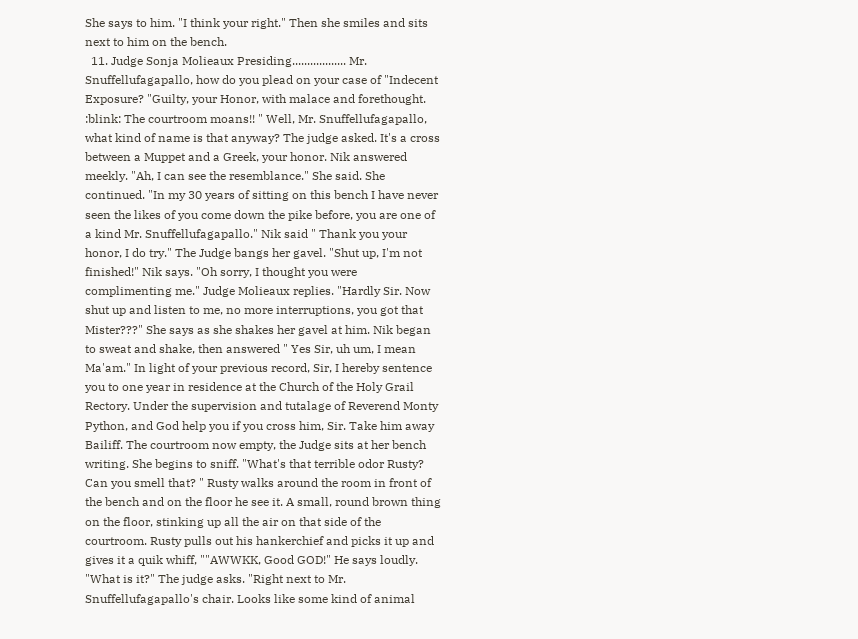She says to him. "I think your right." Then she smiles and sits next to him on the bench.
  11. Judge Sonja Molieaux Presiding.................. Mr. Snuffellufagapallo, how do you plead on your case of "Indecent Exposure? "Guilty, your Honor, with malace and forethought. :blink: The courtroom moans!! " Well, Mr. Snuffellufagapallo, what kind of name is that anyway? The judge asked. It's a cross between a Muppet and a Greek, your honor. Nik answered meekly. "Ah, I can see the resemblance." She said. She continued. "In my 30 years of sitting on this bench I have never seen the likes of you come down the pike before, you are one of a kind Mr. Snuffellufagapallo." Nik said " Thank you your honor, I do try." The Judge bangs her gavel. "Shut up, I'm not finished!" Nik says. "Oh sorry, I thought you were complimenting me." Judge Molieaux replies. "Hardly Sir. Now shut up and listen to me, no more interruptions, you got that Mister???" She says as she shakes her gavel at him. Nik began to sweat and shake, then answered " Yes Sir, uh um, I mean Ma'am." In light of your previous record, Sir, I hereby sentence you to one year in residence at the Church of the Holy Grail Rectory. Under the supervision and tutalage of Reverend Monty Python, and God help you if you cross him, Sir. Take him away Bailiff. The courtroom now empty, the Judge sits at her bench writing. She begins to sniff. "What's that terrible odor Rusty? Can you smell that? " Rusty walks around the room in front of the bench and on the floor he see it. A small, round brown thing on the floor, stinking up all the air on that side of the courtroom. Rusty pulls out his hankerchief and picks it up and gives it a quik whiff, ""AWWKK, Good GOD!" He says loudly. "What is it?" The judge asks. "Right next to Mr. Snuffellufagapallo's chair. Looks like some kind of animal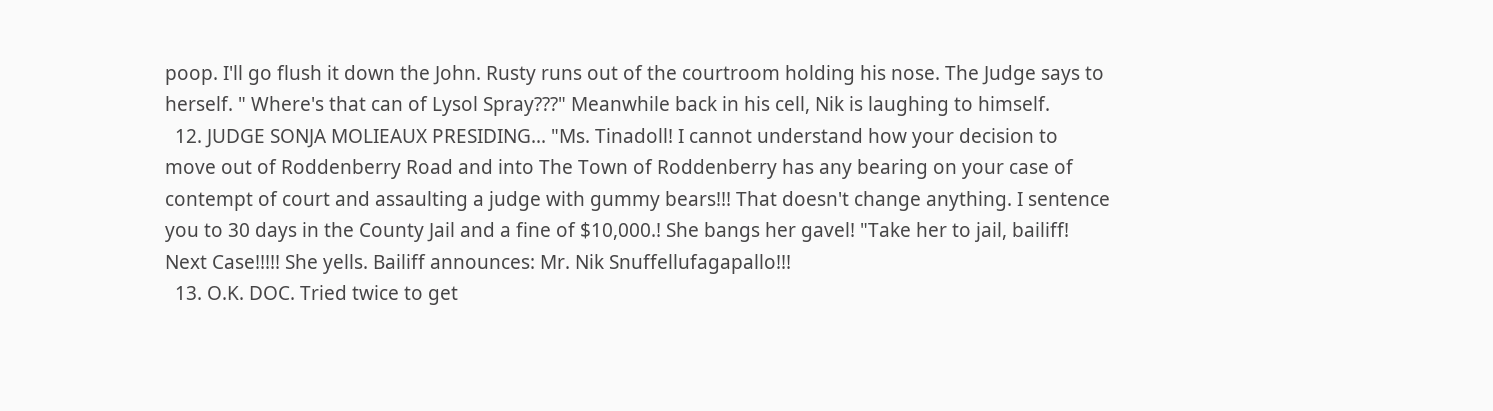poop. I'll go flush it down the John. Rusty runs out of the courtroom holding his nose. The Judge says to herself. " Where's that can of Lysol Spray???" Meanwhile back in his cell, Nik is laughing to himself.
  12. JUDGE SONJA MOLIEAUX PRESIDING... "Ms. Tinadoll! I cannot understand how your decision to move out of Roddenberry Road and into The Town of Roddenberry has any bearing on your case of contempt of court and assaulting a judge with gummy bears!!! That doesn't change anything. I sentence you to 30 days in the County Jail and a fine of $10,000.! She bangs her gavel! "Take her to jail, bailiff! Next Case!!!!! She yells. Bailiff announces: Mr. Nik Snuffellufagapallo!!!
  13. O.K. DOC. Tried twice to get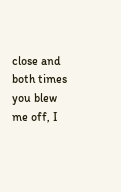close and both times you blew me off, I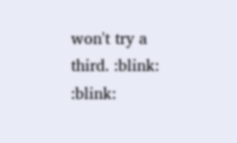won't try a third. :blink: :blink: